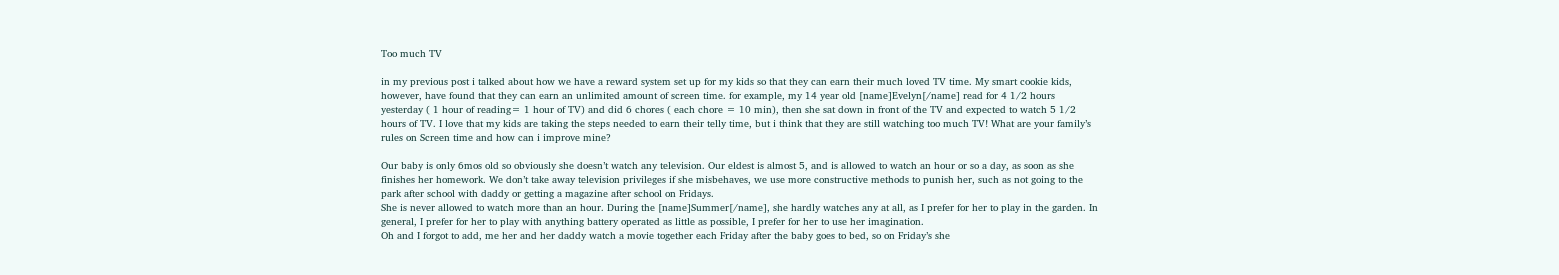Too much TV

in my previous post i talked about how we have a reward system set up for my kids so that they can earn their much loved TV time. My smart cookie kids, however, have found that they can earn an unlimited amount of screen time. for example, my 14 year old [name]Evelyn[/name] read for 4 1/2 hours yesterday ( 1 hour of reading= 1 hour of TV) and did 6 chores ( each chore = 10 min), then she sat down in front of the TV and expected to watch 5 1/2 hours of TV. I love that my kids are taking the steps needed to earn their telly time, but i think that they are still watching too much TV! What are your family’s rules on Screen time and how can i improve mine?

Our baby is only 6mos old so obviously she doesn’t watch any television. Our eldest is almost 5, and is allowed to watch an hour or so a day, as soon as she finishes her homework. We don’t take away television privileges if she misbehaves, we use more constructive methods to punish her, such as not going to the park after school with daddy or getting a magazine after school on Fridays.
She is never allowed to watch more than an hour. During the [name]Summer[/name], she hardly watches any at all, as I prefer for her to play in the garden. In general, I prefer for her to play with anything battery operated as little as possible, I prefer for her to use her imagination.
Oh and I forgot to add, me her and her daddy watch a movie together each Friday after the baby goes to bed, so on Friday’s she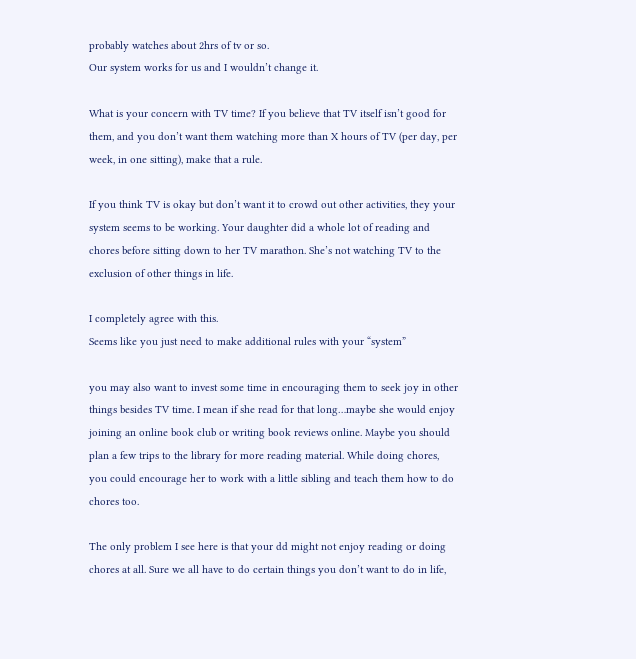probably watches about 2hrs of tv or so.
Our system works for us and I wouldn’t change it.

What is your concern with TV time? If you believe that TV itself isn’t good for them, and you don’t want them watching more than X hours of TV (per day, per week, in one sitting), make that a rule.

If you think TV is okay but don’t want it to crowd out other activities, they your system seems to be working. Your daughter did a whole lot of reading and chores before sitting down to her TV marathon. She’s not watching TV to the exclusion of other things in life.

I completely agree with this.
Seems like you just need to make additional rules with your “system”

you may also want to invest some time in encouraging them to seek joy in other things besides TV time. I mean if she read for that long…maybe she would enjoy joining an online book club or writing book reviews online. Maybe you should plan a few trips to the library for more reading material. While doing chores, you could encourage her to work with a little sibling and teach them how to do chores too.

The only problem I see here is that your dd might not enjoy reading or doing chores at all. Sure we all have to do certain things you don’t want to do in life,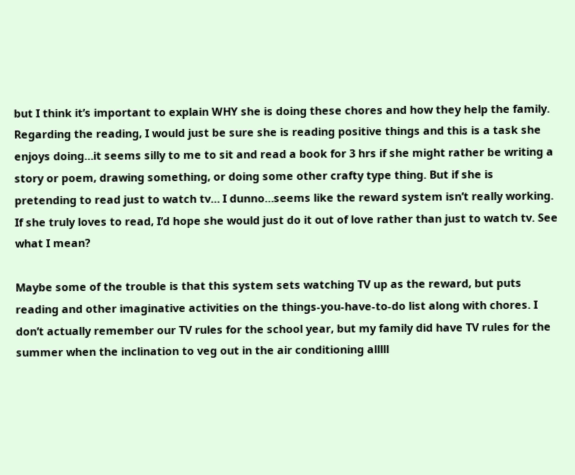but I think it’s important to explain WHY she is doing these chores and how they help the family. Regarding the reading, I would just be sure she is reading positive things and this is a task she enjoys doing…it seems silly to me to sit and read a book for 3 hrs if she might rather be writing a story or poem, drawing something, or doing some other crafty type thing. But if she is pretending to read just to watch tv… I dunno…seems like the reward system isn’t really working. If she truly loves to read, I’d hope she would just do it out of love rather than just to watch tv. See what I mean?

Maybe some of the trouble is that this system sets watching TV up as the reward, but puts reading and other imaginative activities on the things-you-have-to-do list along with chores. I don’t actually remember our TV rules for the school year, but my family did have TV rules for the summer when the inclination to veg out in the air conditioning alllll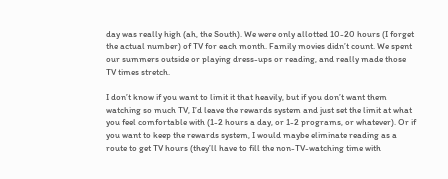day was really high (ah, the South). We were only allotted 10-20 hours (I forget the actual number) of TV for each month. Family movies didn’t count. We spent our summers outside or playing dress-ups or reading, and really made those TV times stretch.

I don’t know if you want to limit it that heavily, but if you don’t want them watching so much TV, I’d leave the rewards system and just set the limit at what you feel comfortable with (1-2 hours a day, or 1-2 programs, or whatever). Or if you want to keep the rewards system, I would maybe eliminate reading as a route to get TV hours (they’ll have to fill the non-TV-watching time with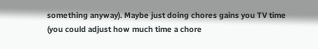something anyway). Maybe just doing chores gains you TV time (you could adjust how much time a chore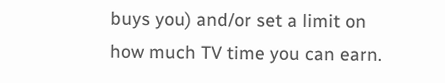buys you) and/or set a limit on how much TV time you can earn.